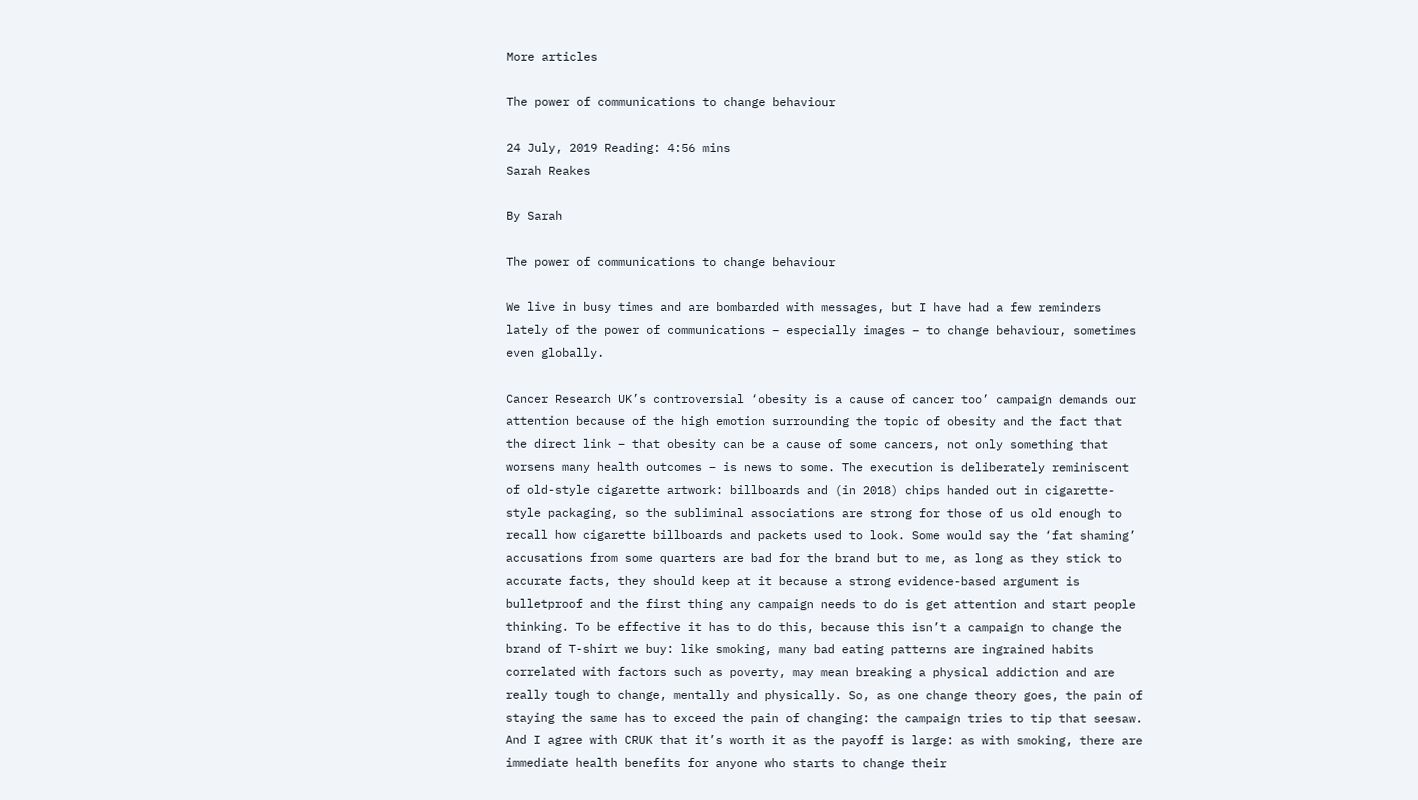More articles

The power of communications to change behaviour

24 July, 2019 Reading: 4:56 mins
Sarah Reakes

By Sarah

The power of communications to change behaviour

We live in busy times and are bombarded with messages, but I have had a few reminders lately of the power of communications – especially images – to change behaviour, sometimes even globally.

Cancer Research UK’s controversial ‘obesity is a cause of cancer too’ campaign demands our attention because of the high emotion surrounding the topic of obesity and the fact that the direct link – that obesity can be a cause of some cancers, not only something that worsens many health outcomes – is news to some. The execution is deliberately reminiscent of old-style cigarette artwork: billboards and (in 2018) chips handed out in cigarette-style packaging, so the subliminal associations are strong for those of us old enough to recall how cigarette billboards and packets used to look. Some would say the ‘fat shaming’ accusations from some quarters are bad for the brand but to me, as long as they stick to accurate facts, they should keep at it because a strong evidence-based argument is bulletproof and the first thing any campaign needs to do is get attention and start people thinking. To be effective it has to do this, because this isn’t a campaign to change the brand of T-shirt we buy: like smoking, many bad eating patterns are ingrained habits correlated with factors such as poverty, may mean breaking a physical addiction and are really tough to change, mentally and physically. So, as one change theory goes, the pain of staying the same has to exceed the pain of changing: the campaign tries to tip that seesaw. And I agree with CRUK that it’s worth it as the payoff is large: as with smoking, there are immediate health benefits for anyone who starts to change their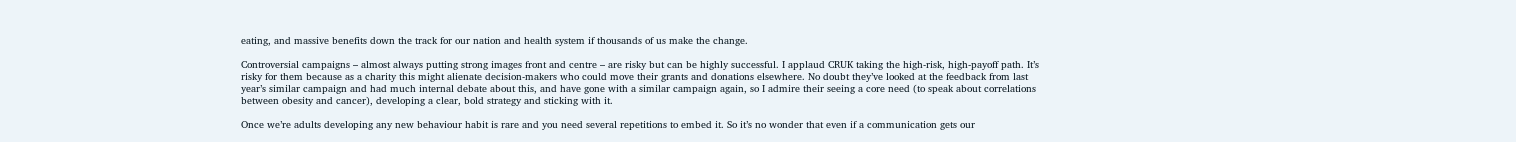eating, and massive benefits down the track for our nation and health system if thousands of us make the change.

Controversial campaigns – almost always putting strong images front and centre – are risky but can be highly successful. I applaud CRUK taking the high-risk, high-payoff path. It’s risky for them because as a charity this might alienate decision-makers who could move their grants and donations elsewhere. No doubt they’ve looked at the feedback from last year’s similar campaign and had much internal debate about this, and have gone with a similar campaign again, so I admire their seeing a core need (to speak about correlations between obesity and cancer), developing a clear, bold strategy and sticking with it.

Once we’re adults developing any new behaviour habit is rare and you need several repetitions to embed it. So it’s no wonder that even if a communication gets our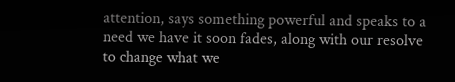attention, says something powerful and speaks to a need we have it soon fades, along with our resolve to change what we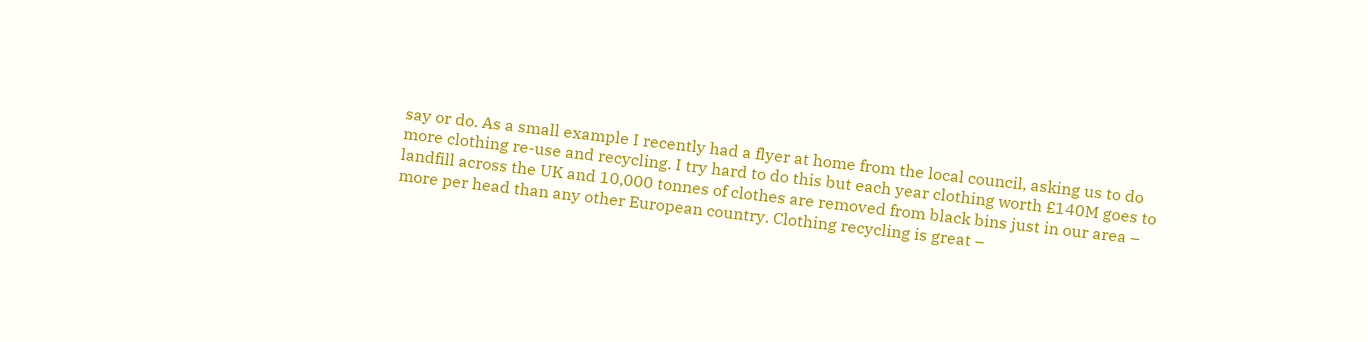say or do. As a small example I recently had a flyer at home from the local council, asking us to do more clothing re-use and recycling. I try hard to do this but each year clothing worth £140M goes to landfill across the UK and 10,000 tonnes of clothes are removed from black bins just in our area – more per head than any other European country. Clothing recycling is great –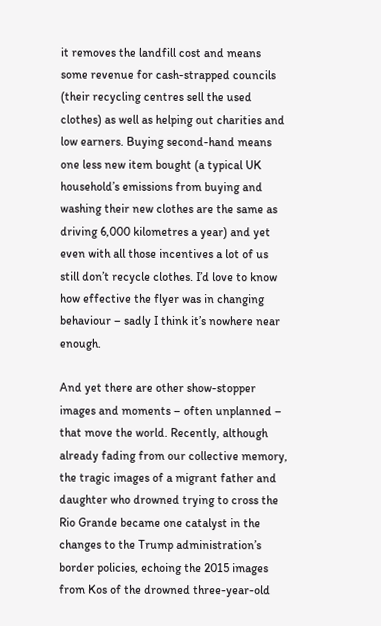it removes the landfill cost and means some revenue for cash-strapped councils (their recycling centres sell the used clothes) as well as helping out charities and low earners. Buying second-hand means one less new item bought (a typical UK household’s emissions from buying and washing their new clothes are the same as driving 6,000 kilometres a year) and yet even with all those incentives a lot of us still don’t recycle clothes. I’d love to know how effective the flyer was in changing behaviour – sadly I think it’s nowhere near enough.

And yet there are other show-stopper images and moments – often unplanned – that move the world. Recently, although already fading from our collective memory, the tragic images of a migrant father and daughter who drowned trying to cross the Rio Grande became one catalyst in the changes to the Trump administration’s border policies, echoing the 2015 images from Kos of the drowned three-year-old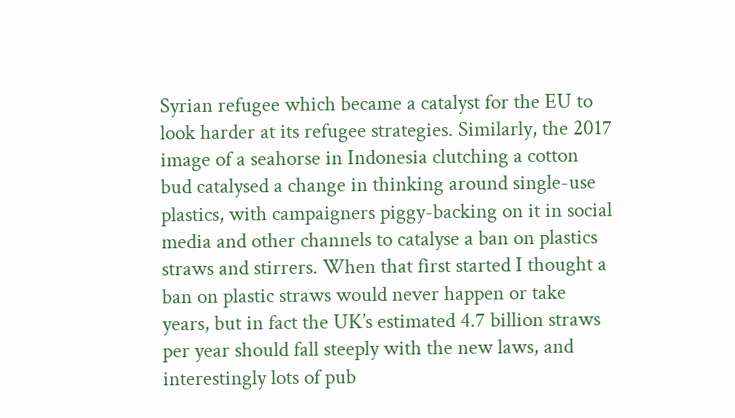Syrian refugee which became a catalyst for the EU to look harder at its refugee strategies. Similarly, the 2017 image of a seahorse in Indonesia clutching a cotton bud catalysed a change in thinking around single-use plastics, with campaigners piggy-backing on it in social media and other channels to catalyse a ban on plastics straws and stirrers. When that first started I thought a ban on plastic straws would never happen or take years, but in fact the UK’s estimated 4.7 billion straws per year should fall steeply with the new laws, and interestingly lots of pub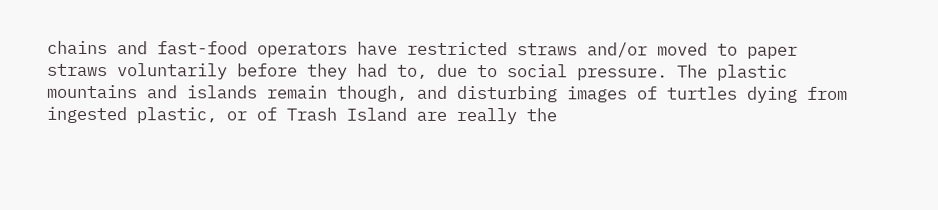chains and fast-food operators have restricted straws and/or moved to paper straws voluntarily before they had to, due to social pressure. The plastic mountains and islands remain though, and disturbing images of turtles dying from ingested plastic, or of Trash Island are really the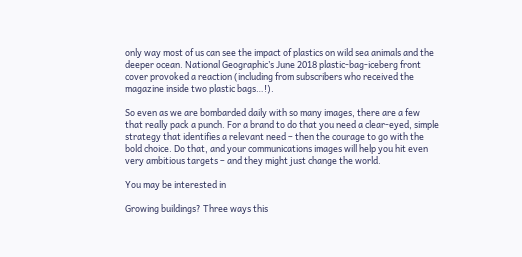only way most of us can see the impact of plastics on wild sea animals and the deeper ocean. National Geographic’s June 2018 plastic-bag-iceberg front cover provoked a reaction (including from subscribers who received the magazine inside two plastic bags…!).

So even as we are bombarded daily with so many images, there are a few that really pack a punch. For a brand to do that you need a clear-eyed, simple strategy that identifies a relevant need – then the courage to go with the bold choice. Do that, and your communications images will help you hit even very ambitious targets – and they might just change the world.

You may be interested in

Growing buildings? Three ways this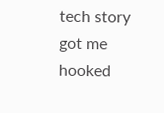tech story got me hooked